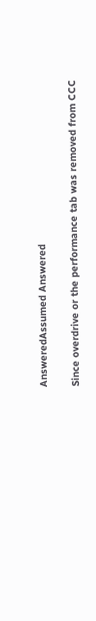AnsweredAssumed Answered

Since overdrive or the performance tab was removed from CCC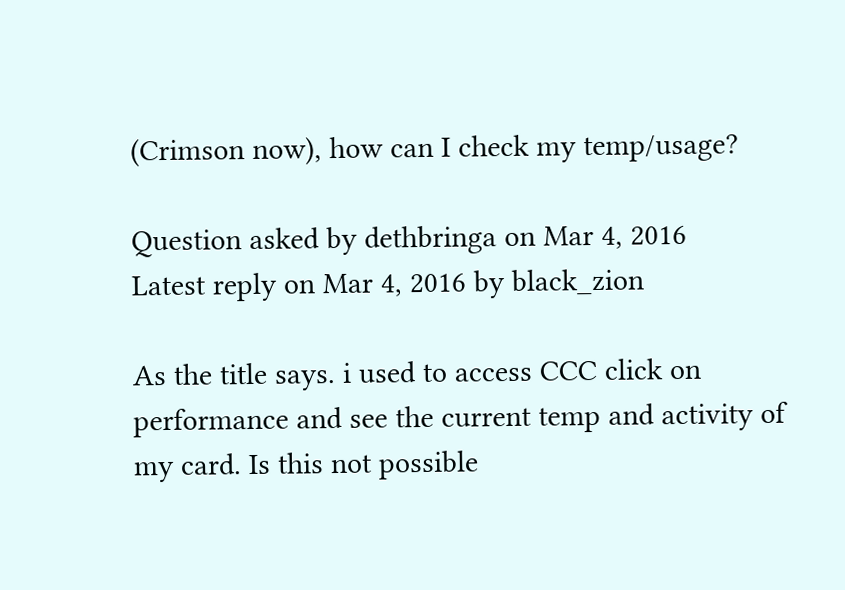(Crimson now), how can I check my temp/usage?

Question asked by dethbringa on Mar 4, 2016
Latest reply on Mar 4, 2016 by black_zion

As the title says. i used to access CCC click on performance and see the current temp and activity of my card. Is this not possible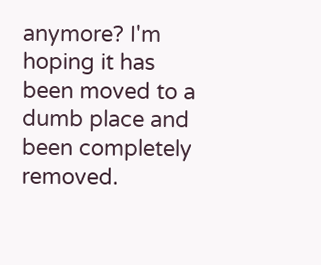anymore? I'm hoping it has been moved to a dumb place and been completely removed.